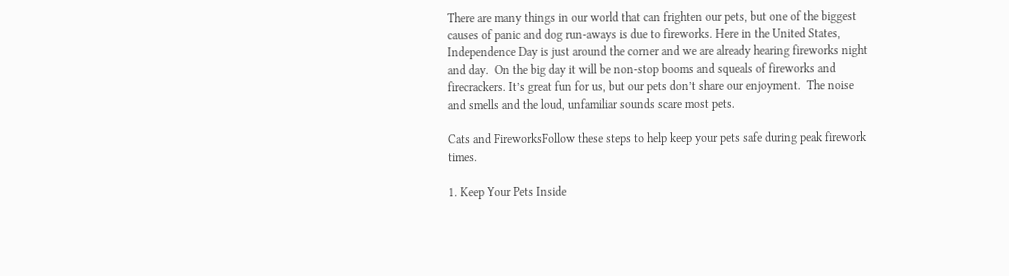There are many things in our world that can frighten our pets, but one of the biggest causes of panic and dog run-aways is due to fireworks. Here in the United States, Independence Day is just around the corner and we are already hearing fireworks night and day.  On the big day it will be non-stop booms and squeals of fireworks and firecrackers. It’s great fun for us, but our pets don’t share our enjoyment.  The noise and smells and the loud, unfamiliar sounds scare most pets.

Cats and FireworksFollow these steps to help keep your pets safe during peak firework times.

1. Keep Your Pets Inside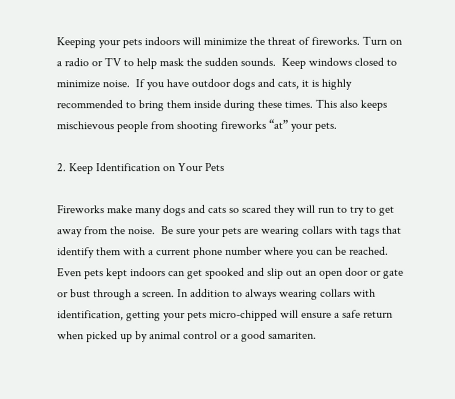Keeping your pets indoors will minimize the threat of fireworks. Turn on a radio or TV to help mask the sudden sounds.  Keep windows closed to minimize noise.  If you have outdoor dogs and cats, it is highly recommended to bring them inside during these times. This also keeps mischievous people from shooting fireworks “at” your pets.

2. Keep Identification on Your Pets

Fireworks make many dogs and cats so scared they will run to try to get away from the noise.  Be sure your pets are wearing collars with tags that identify them with a current phone number where you can be reached. Even pets kept indoors can get spooked and slip out an open door or gate or bust through a screen. In addition to always wearing collars with identification, getting your pets micro-chipped will ensure a safe return when picked up by animal control or a good samariten.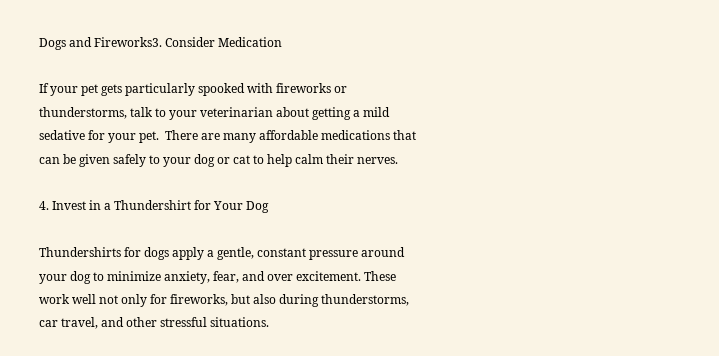Dogs and Fireworks3. Consider Medication

If your pet gets particularly spooked with fireworks or thunderstorms, talk to your veterinarian about getting a mild sedative for your pet.  There are many affordable medications that can be given safely to your dog or cat to help calm their nerves.

4. Invest in a Thundershirt for Your Dog

Thundershirts for dogs apply a gentle, constant pressure around your dog to minimize anxiety, fear, and over excitement. These work well not only for fireworks, but also during thunderstorms, car travel, and other stressful situations.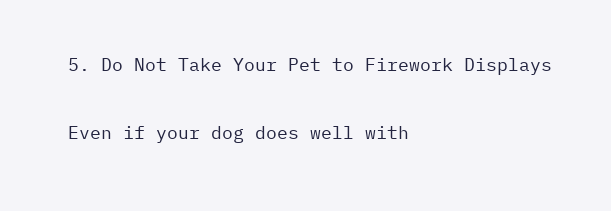5. Do Not Take Your Pet to Firework Displays

Even if your dog does well with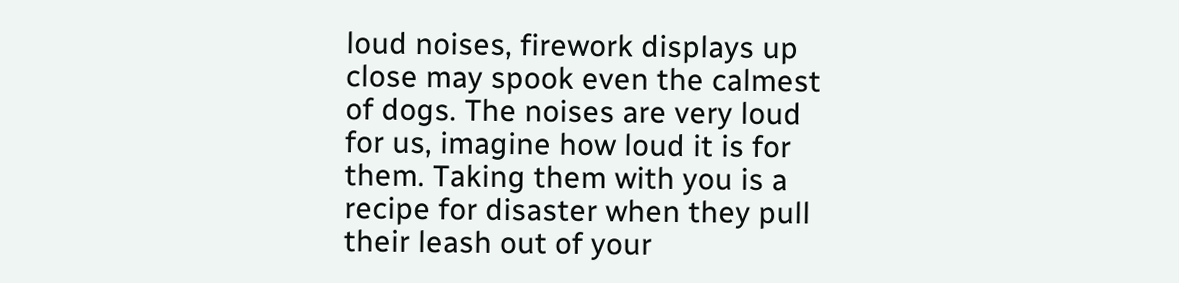loud noises, firework displays up close may spook even the calmest of dogs. The noises are very loud for us, imagine how loud it is for them. Taking them with you is a recipe for disaster when they pull their leash out of your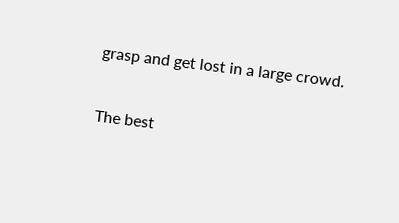grasp and get lost in a large crowd.

The best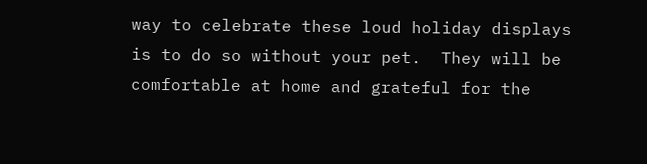way to celebrate these loud holiday displays is to do so without your pet.  They will be comfortable at home and grateful for the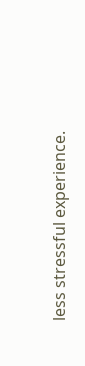less stressful experience.